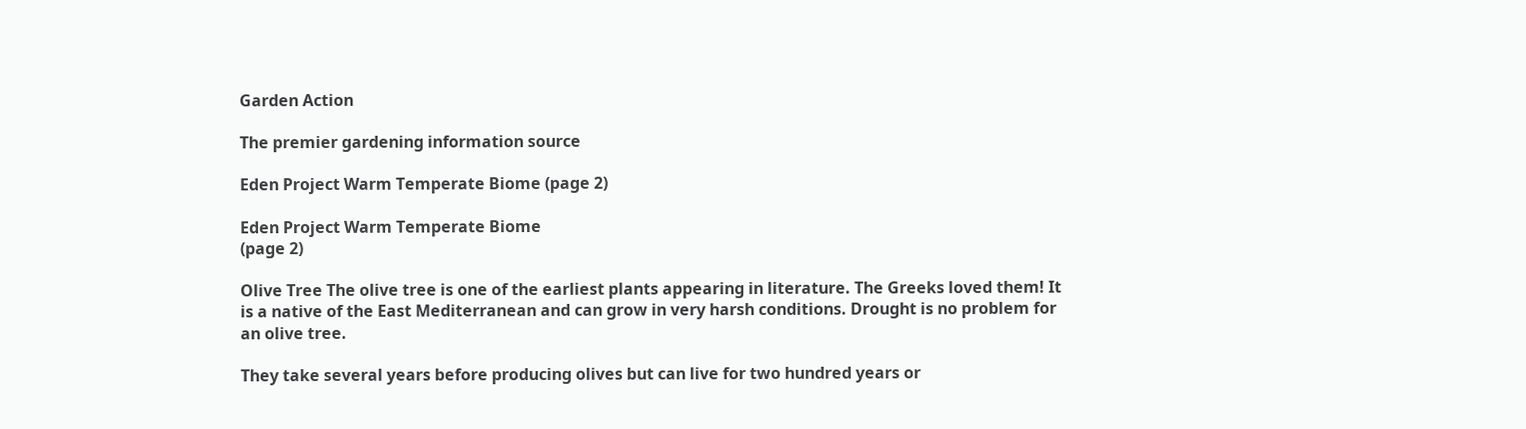Garden Action

The premier gardening information source

Eden Project Warm Temperate Biome (page 2)

Eden Project Warm Temperate Biome
(page 2)

Olive Tree The olive tree is one of the earliest plants appearing in literature. The Greeks loved them! It is a native of the East Mediterranean and can grow in very harsh conditions. Drought is no problem for an olive tree.

They take several years before producing olives but can live for two hundred years or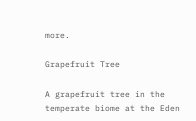more.

Grapefruit Tree

A grapefruit tree in the temperate biome at the Eden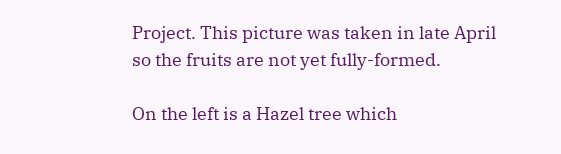Project. This picture was taken in late April so the fruits are not yet fully-formed.

On the left is a Hazel tree which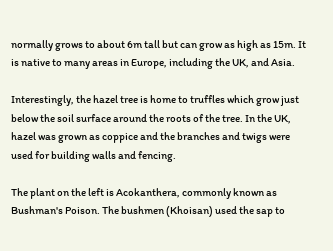normally grows to about 6m tall but can grow as high as 15m. It is native to many areas in Europe, including the UK, and Asia.

Interestingly, the hazel tree is home to truffles which grow just below the soil surface around the roots of the tree. In the UK, hazel was grown as coppice and the branches and twigs were used for building walls and fencing.

The plant on the left is Acokanthera, commonly known as Bushman's Poison. The bushmen (Khoisan) used the sap to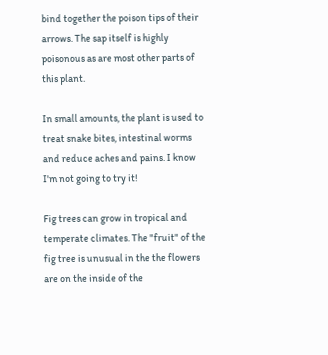bind together the poison tips of their arrows. The sap itself is highly poisonous as are most other parts of this plant.

In small amounts, the plant is used to treat snake bites, intestinal worms and reduce aches and pains. I know I'm not going to try it!

Fig trees can grow in tropical and temperate climates. The "fruit" of the fig tree is unusual in the the flowers are on the inside of the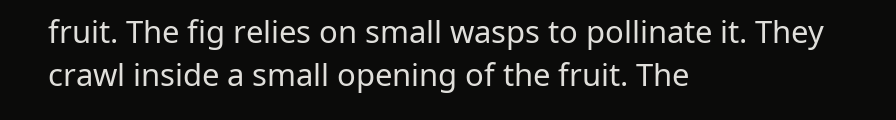fruit. The fig relies on small wasps to pollinate it. They crawl inside a small opening of the fruit. The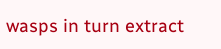wasps in turn extract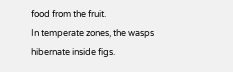food from the fruit.
In temperate zones, the wasps hibernate inside figs.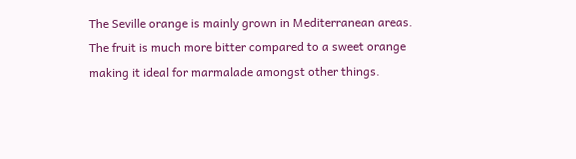The Seville orange is mainly grown in Mediterranean areas. The fruit is much more bitter compared to a sweet orange making it ideal for marmalade amongst other things.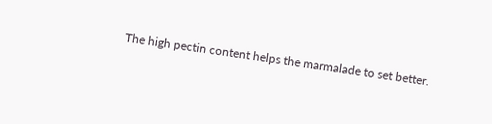The high pectin content helps the marmalade to set better.